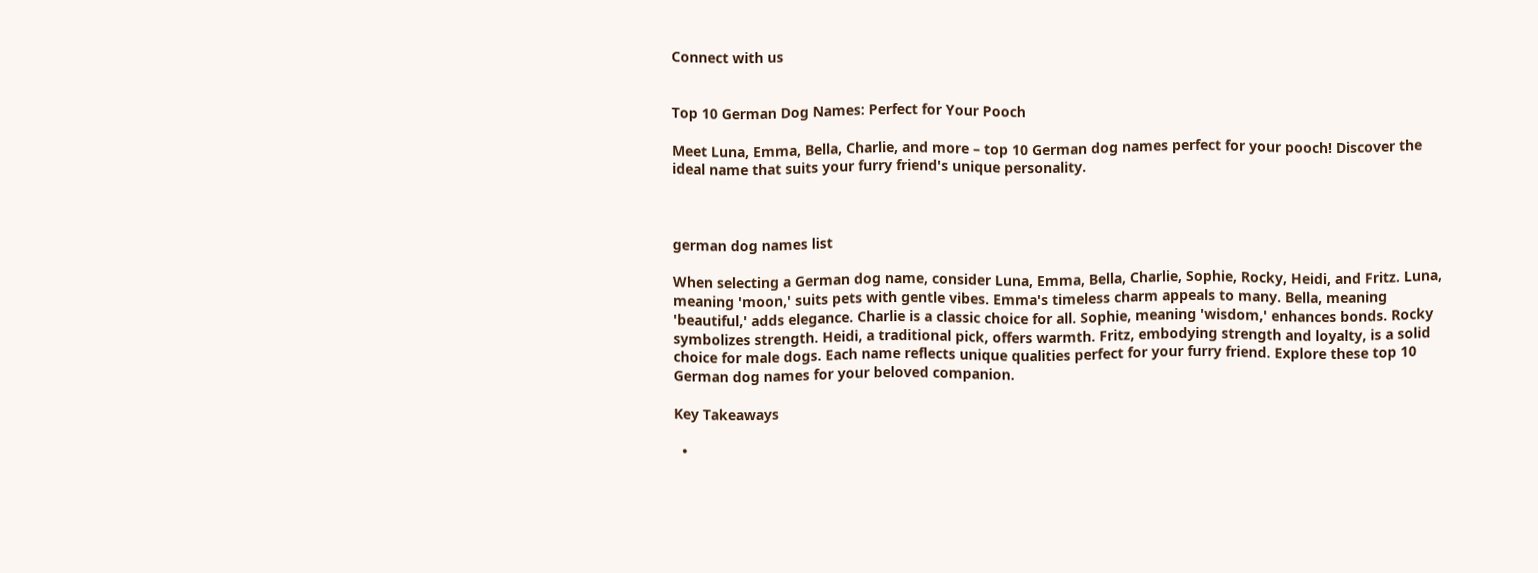Connect with us


Top 10 German Dog Names: Perfect for Your Pooch

Meet Luna, Emma, Bella, Charlie, and more – top 10 German dog names perfect for your pooch! Discover the ideal name that suits your furry friend's unique personality.



german dog names list

When selecting a German dog name, consider Luna, Emma, Bella, Charlie, Sophie, Rocky, Heidi, and Fritz. Luna, meaning 'moon,' suits pets with gentle vibes. Emma's timeless charm appeals to many. Bella, meaning 'beautiful,' adds elegance. Charlie is a classic choice for all. Sophie, meaning 'wisdom,' enhances bonds. Rocky symbolizes strength. Heidi, a traditional pick, offers warmth. Fritz, embodying strength and loyalty, is a solid choice for male dogs. Each name reflects unique qualities perfect for your furry friend. Explore these top 10 German dog names for your beloved companion.

Key Takeaways

  •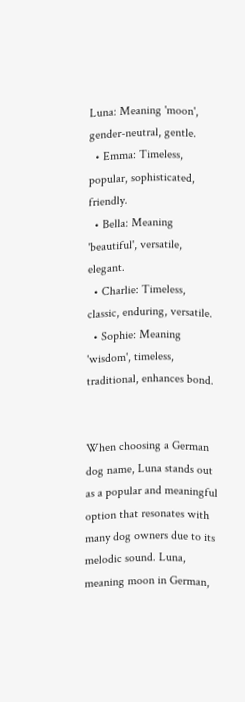Luna: Meaning 'moon', gender-neutral, gentle.
  • Emma: Timeless, popular, sophisticated, friendly.
  • Bella: Meaning 'beautiful', versatile, elegant.
  • Charlie: Timeless, classic, enduring, versatile.
  • Sophie: Meaning 'wisdom', timeless, traditional, enhances bond.


When choosing a German dog name, Luna stands out as a popular and meaningful option that resonates with many dog owners due to its melodic sound. Luna, meaning moon in German,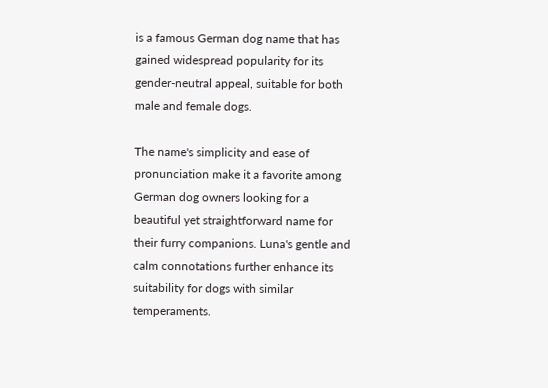is a famous German dog name that has gained widespread popularity for its gender-neutral appeal, suitable for both male and female dogs.

The name's simplicity and ease of pronunciation make it a favorite among German dog owners looking for a beautiful yet straightforward name for their furry companions. Luna's gentle and calm connotations further enhance its suitability for dogs with similar temperaments.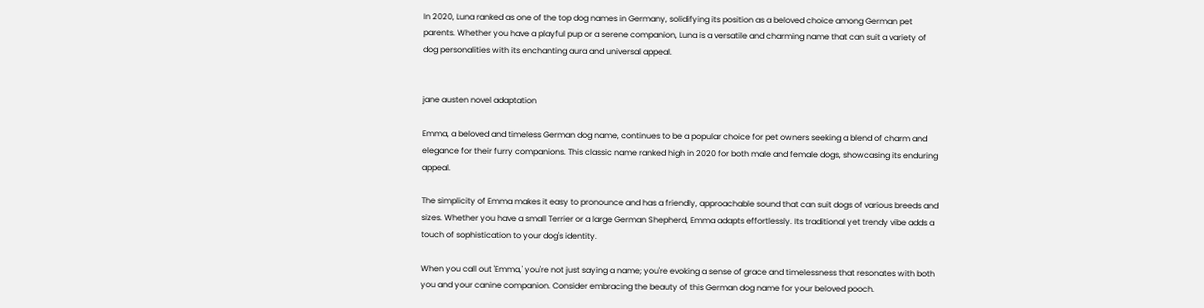In 2020, Luna ranked as one of the top dog names in Germany, solidifying its position as a beloved choice among German pet parents. Whether you have a playful pup or a serene companion, Luna is a versatile and charming name that can suit a variety of dog personalities with its enchanting aura and universal appeal.


jane austen novel adaptation

Emma, a beloved and timeless German dog name, continues to be a popular choice for pet owners seeking a blend of charm and elegance for their furry companions. This classic name ranked high in 2020 for both male and female dogs, showcasing its enduring appeal.

The simplicity of Emma makes it easy to pronounce and has a friendly, approachable sound that can suit dogs of various breeds and sizes. Whether you have a small Terrier or a large German Shepherd, Emma adapts effortlessly. Its traditional yet trendy vibe adds a touch of sophistication to your dog's identity.

When you call out 'Emma,' you're not just saying a name; you're evoking a sense of grace and timelessness that resonates with both you and your canine companion. Consider embracing the beauty of this German dog name for your beloved pooch.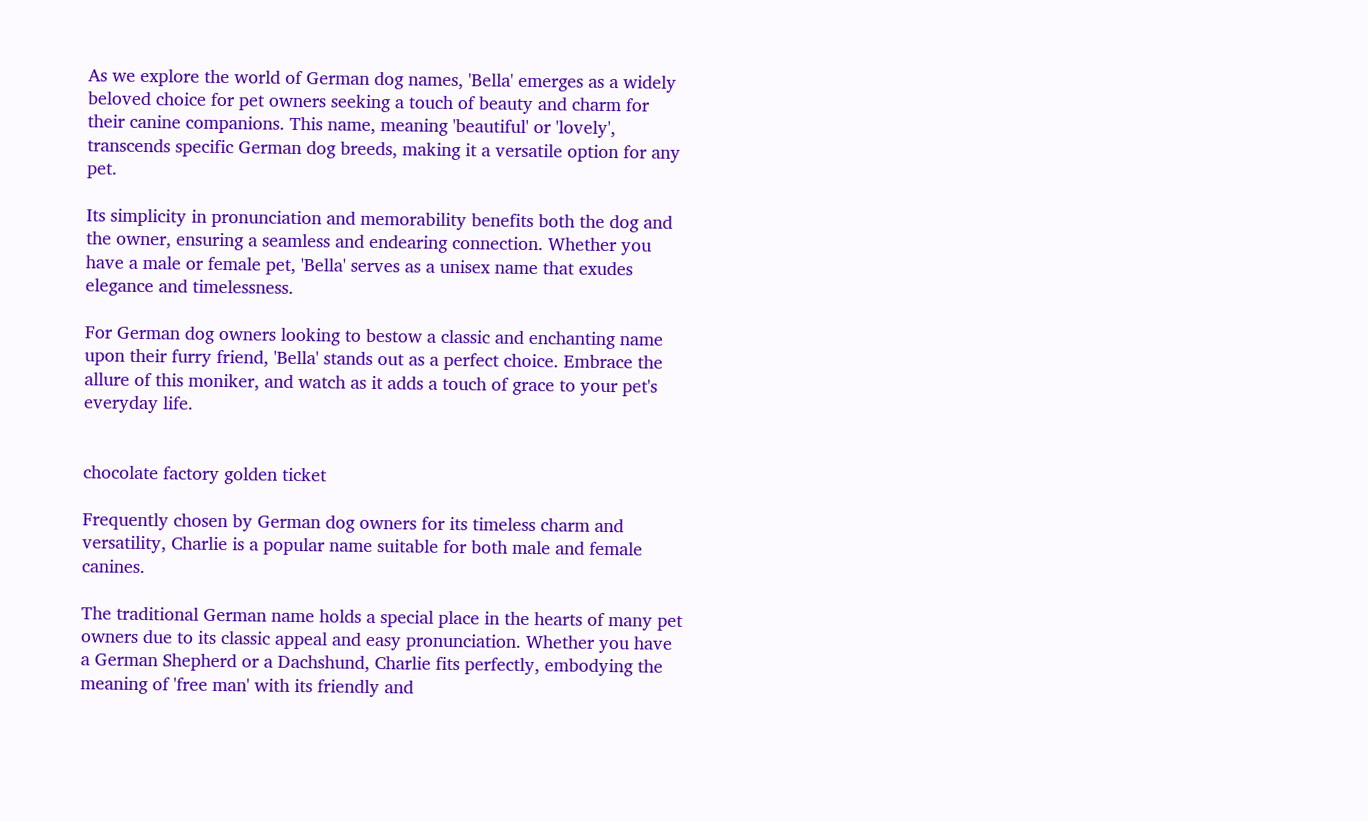As we explore the world of German dog names, 'Bella' emerges as a widely beloved choice for pet owners seeking a touch of beauty and charm for their canine companions. This name, meaning 'beautiful' or 'lovely', transcends specific German dog breeds, making it a versatile option for any pet.

Its simplicity in pronunciation and memorability benefits both the dog and the owner, ensuring a seamless and endearing connection. Whether you have a male or female pet, 'Bella' serves as a unisex name that exudes elegance and timelessness.

For German dog owners looking to bestow a classic and enchanting name upon their furry friend, 'Bella' stands out as a perfect choice. Embrace the allure of this moniker, and watch as it adds a touch of grace to your pet's everyday life.


chocolate factory golden ticket

Frequently chosen by German dog owners for its timeless charm and versatility, Charlie is a popular name suitable for both male and female canines.

The traditional German name holds a special place in the hearts of many pet owners due to its classic appeal and easy pronunciation. Whether you have a German Shepherd or a Dachshund, Charlie fits perfectly, embodying the meaning of 'free man' with its friendly and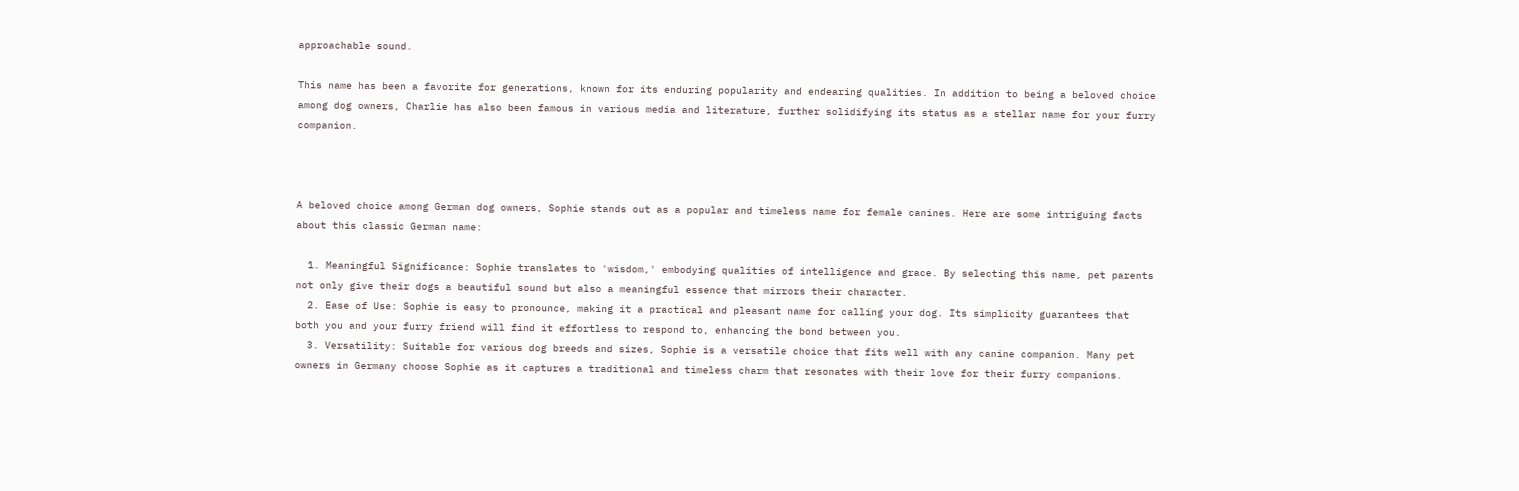approachable sound.

This name has been a favorite for generations, known for its enduring popularity and endearing qualities. In addition to being a beloved choice among dog owners, Charlie has also been famous in various media and literature, further solidifying its status as a stellar name for your furry companion.



A beloved choice among German dog owners, Sophie stands out as a popular and timeless name for female canines. Here are some intriguing facts about this classic German name:

  1. Meaningful Significance: Sophie translates to 'wisdom,' embodying qualities of intelligence and grace. By selecting this name, pet parents not only give their dogs a beautiful sound but also a meaningful essence that mirrors their character.
  2. Ease of Use: Sophie is easy to pronounce, making it a practical and pleasant name for calling your dog. Its simplicity guarantees that both you and your furry friend will find it effortless to respond to, enhancing the bond between you.
  3. Versatility: Suitable for various dog breeds and sizes, Sophie is a versatile choice that fits well with any canine companion. Many pet owners in Germany choose Sophie as it captures a traditional and timeless charm that resonates with their love for their furry companions.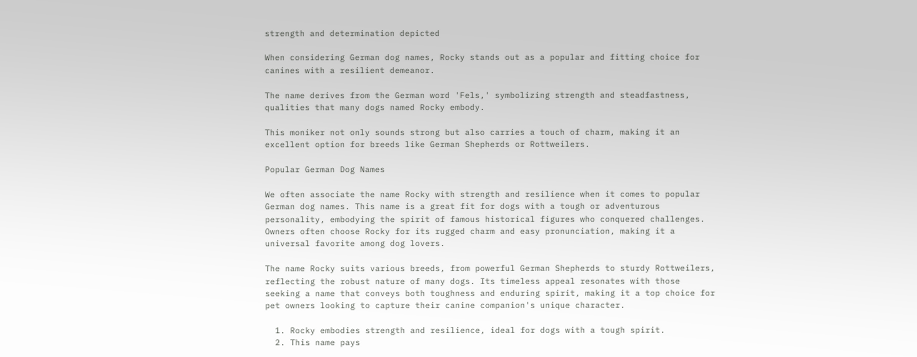strength and determination depicted

When considering German dog names, Rocky stands out as a popular and fitting choice for canines with a resilient demeanor.

The name derives from the German word 'Fels,' symbolizing strength and steadfastness, qualities that many dogs named Rocky embody.

This moniker not only sounds strong but also carries a touch of charm, making it an excellent option for breeds like German Shepherds or Rottweilers.

Popular German Dog Names

We often associate the name Rocky with strength and resilience when it comes to popular German dog names. This name is a great fit for dogs with a tough or adventurous personality, embodying the spirit of famous historical figures who conquered challenges. Owners often choose Rocky for its rugged charm and easy pronunciation, making it a universal favorite among dog lovers.

The name Rocky suits various breeds, from powerful German Shepherds to sturdy Rottweilers, reflecting the robust nature of many dogs. Its timeless appeal resonates with those seeking a name that conveys both toughness and enduring spirit, making it a top choice for pet owners looking to capture their canine companion's unique character.

  1. Rocky embodies strength and resilience, ideal for dogs with a tough spirit.
  2. This name pays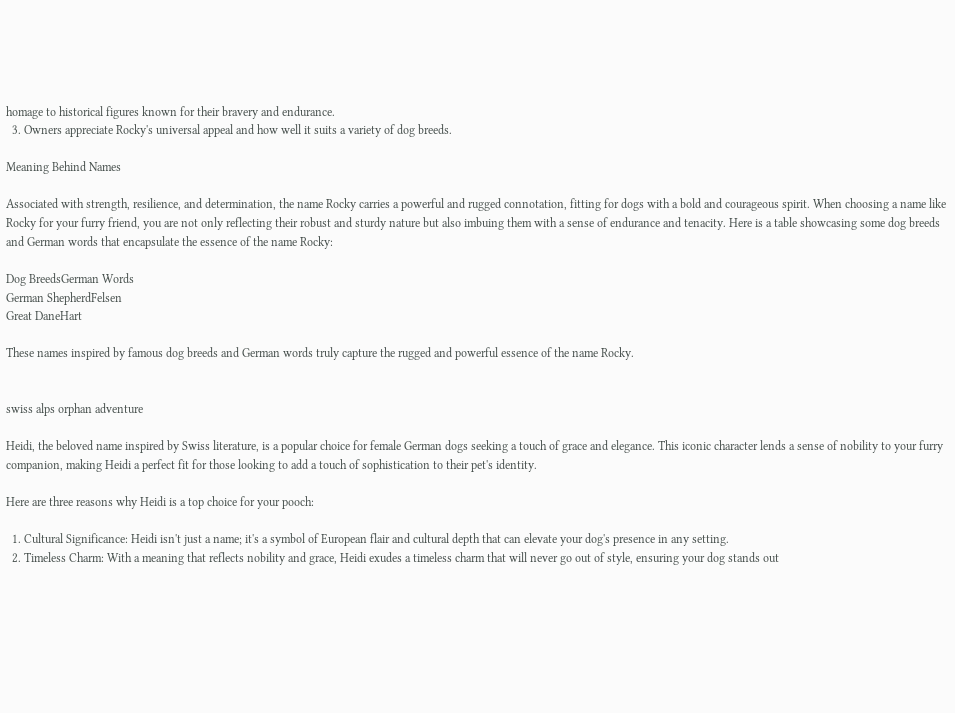homage to historical figures known for their bravery and endurance.
  3. Owners appreciate Rocky's universal appeal and how well it suits a variety of dog breeds.

Meaning Behind Names

Associated with strength, resilience, and determination, the name Rocky carries a powerful and rugged connotation, fitting for dogs with a bold and courageous spirit. When choosing a name like Rocky for your furry friend, you are not only reflecting their robust and sturdy nature but also imbuing them with a sense of endurance and tenacity. Here is a table showcasing some dog breeds and German words that encapsulate the essence of the name Rocky:

Dog BreedsGerman Words
German ShepherdFelsen
Great DaneHart

These names inspired by famous dog breeds and German words truly capture the rugged and powerful essence of the name Rocky.


swiss alps orphan adventure

Heidi, the beloved name inspired by Swiss literature, is a popular choice for female German dogs seeking a touch of grace and elegance. This iconic character lends a sense of nobility to your furry companion, making Heidi a perfect fit for those looking to add a touch of sophistication to their pet's identity.

Here are three reasons why Heidi is a top choice for your pooch:

  1. Cultural Significance: Heidi isn't just a name; it's a symbol of European flair and cultural depth that can elevate your dog's presence in any setting.
  2. Timeless Charm: With a meaning that reflects nobility and grace, Heidi exudes a timeless charm that will never go out of style, ensuring your dog stands out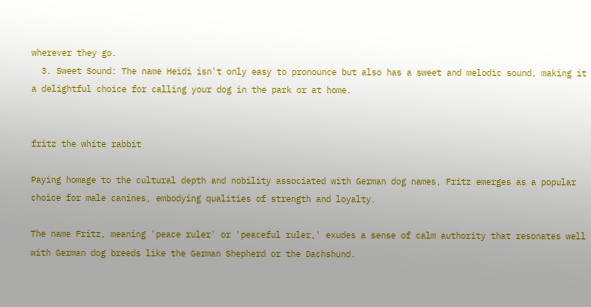wherever they go.
  3. Sweet Sound: The name Heidi isn't only easy to pronounce but also has a sweet and melodic sound, making it a delightful choice for calling your dog in the park or at home.


fritz the white rabbit

Paying homage to the cultural depth and nobility associated with German dog names, Fritz emerges as a popular choice for male canines, embodying qualities of strength and loyalty.

The name Fritz, meaning 'peace ruler' or 'peaceful ruler,' exudes a sense of calm authority that resonates well with German dog breeds like the German Shepherd or the Dachshund.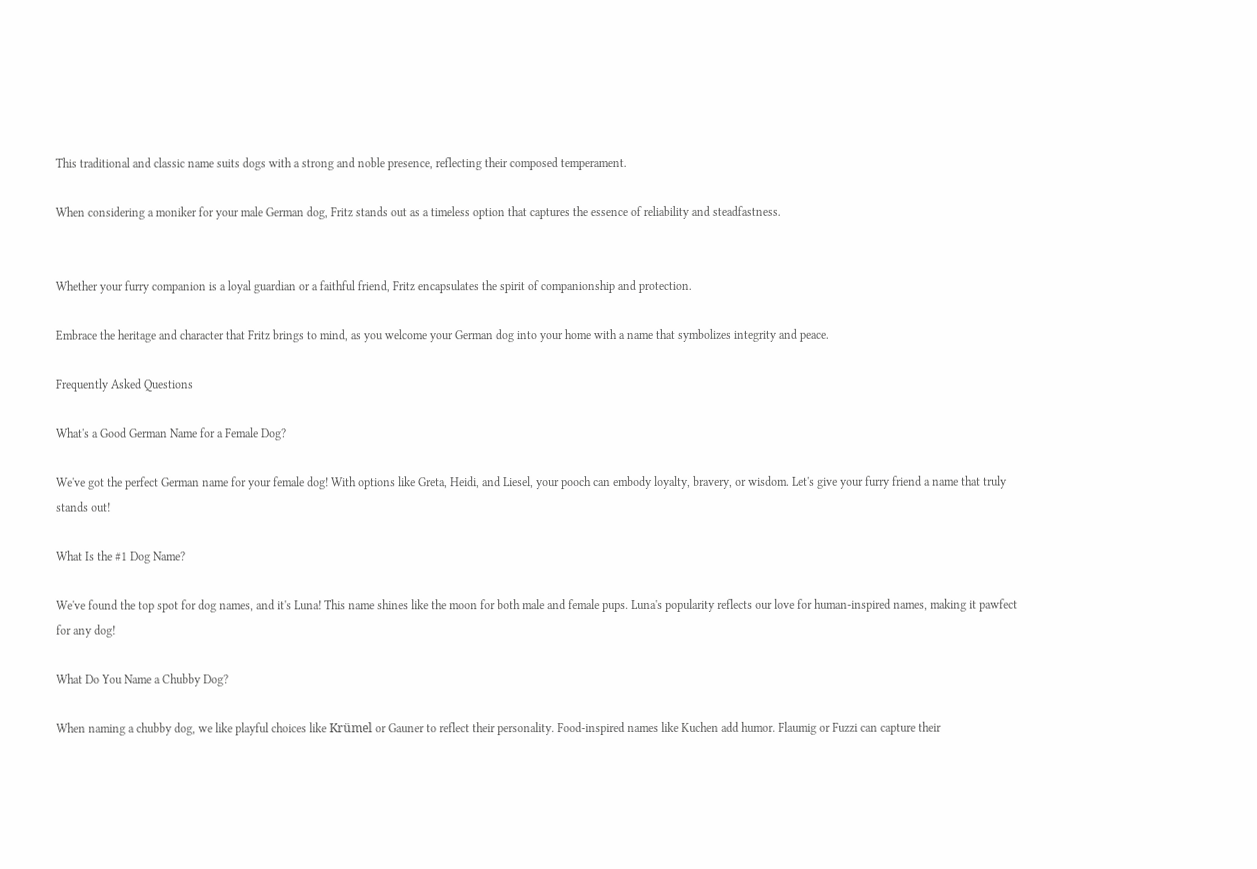This traditional and classic name suits dogs with a strong and noble presence, reflecting their composed temperament.

When considering a moniker for your male German dog, Fritz stands out as a timeless option that captures the essence of reliability and steadfastness.


Whether your furry companion is a loyal guardian or a faithful friend, Fritz encapsulates the spirit of companionship and protection.

Embrace the heritage and character that Fritz brings to mind, as you welcome your German dog into your home with a name that symbolizes integrity and peace.

Frequently Asked Questions

What's a Good German Name for a Female Dog?

We've got the perfect German name for your female dog! With options like Greta, Heidi, and Liesel, your pooch can embody loyalty, bravery, or wisdom. Let's give your furry friend a name that truly stands out!

What Is the #1 Dog Name?

We've found the top spot for dog names, and it's Luna! This name shines like the moon for both male and female pups. Luna's popularity reflects our love for human-inspired names, making it pawfect for any dog!

What Do You Name a Chubby Dog?

When naming a chubby dog, we like playful choices like Krümel or Gauner to reflect their personality. Food-inspired names like Kuchen add humor. Flaumig or Fuzzi can capture their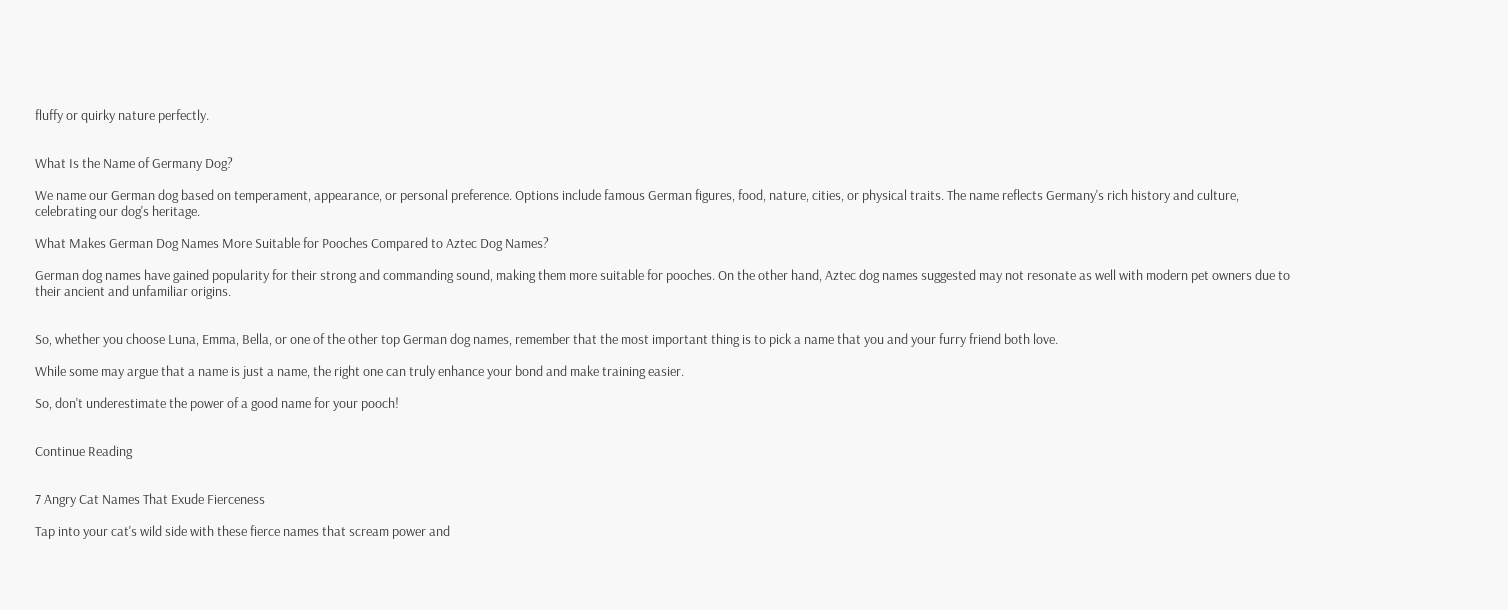fluffy or quirky nature perfectly.


What Is the Name of Germany Dog?

We name our German dog based on temperament, appearance, or personal preference. Options include famous German figures, food, nature, cities, or physical traits. The name reflects Germany's rich history and culture, celebrating our dog's heritage.

What Makes German Dog Names More Suitable for Pooches Compared to Aztec Dog Names?

German dog names have gained popularity for their strong and commanding sound, making them more suitable for pooches. On the other hand, Aztec dog names suggested may not resonate as well with modern pet owners due to their ancient and unfamiliar origins.


So, whether you choose Luna, Emma, Bella, or one of the other top German dog names, remember that the most important thing is to pick a name that you and your furry friend both love.

While some may argue that a name is just a name, the right one can truly enhance your bond and make training easier.

So, don't underestimate the power of a good name for your pooch!


Continue Reading


7 Angry Cat Names That Exude Fierceness

Tap into your cat's wild side with these fierce names that scream power and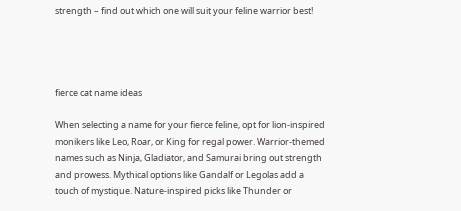strength – find out which one will suit your feline warrior best!




fierce cat name ideas

When selecting a name for your fierce feline, opt for lion-inspired monikers like Leo, Roar, or King for regal power. Warrior-themed names such as Ninja, Gladiator, and Samurai bring out strength and prowess. Mythical options like Gandalf or Legolas add a touch of mystique. Nature-inspired picks like Thunder or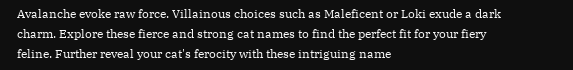Avalanche evoke raw force. Villainous choices such as Maleficent or Loki exude a dark charm. Explore these fierce and strong cat names to find the perfect fit for your fiery feline. Further reveal your cat's ferocity with these intriguing name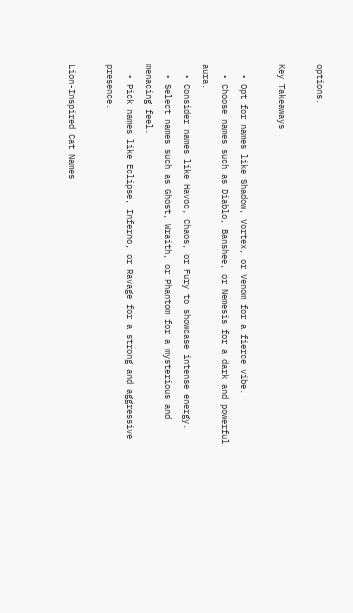options.

Key Takeaways

  • Opt for names like Shadow, Vortex, or Venom for a fierce vibe.
  • Choose names such as Diablo, Banshee, or Nemesis for a dark and powerful aura.
  • Consider names like Havoc, Chaos, or Fury to showcase intense energy.
  • Select names such as Ghost, Wraith, or Phantom for a mysterious and menacing feel.
  • Pick names like Eclipse, Inferno, or Ravage for a strong and aggressive presence.

Lion-Inspired Cat Names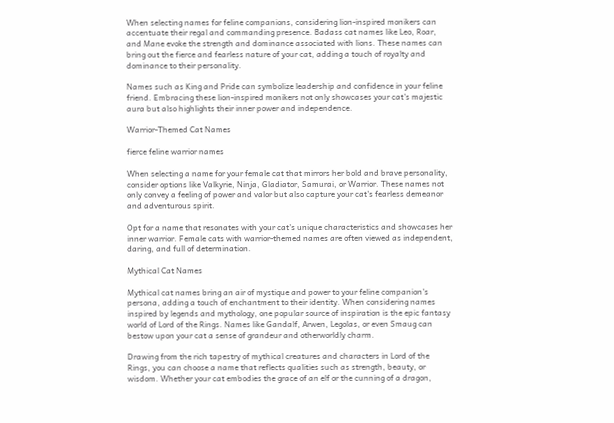When selecting names for feline companions, considering lion-inspired monikers can accentuate their regal and commanding presence. Badass cat names like Leo, Roar, and Mane evoke the strength and dominance associated with lions. These names can bring out the fierce and fearless nature of your cat, adding a touch of royalty and dominance to their personality.

Names such as King and Pride can symbolize leadership and confidence in your feline friend. Embracing these lion-inspired monikers not only showcases your cat's majestic aura but also highlights their inner power and independence.

Warrior-Themed Cat Names

fierce feline warrior names

When selecting a name for your female cat that mirrors her bold and brave personality, consider options like Valkyrie, Ninja, Gladiator, Samurai, or Warrior. These names not only convey a feeling of power and valor but also capture your cat's fearless demeanor and adventurous spirit.

Opt for a name that resonates with your cat's unique characteristics and showcases her inner warrior. Female cats with warrior-themed names are often viewed as independent, daring, and full of determination.

Mythical Cat Names

Mythical cat names bring an air of mystique and power to your feline companion's persona, adding a touch of enchantment to their identity. When considering names inspired by legends and mythology, one popular source of inspiration is the epic fantasy world of Lord of the Rings. Names like Gandalf, Arwen, Legolas, or even Smaug can bestow upon your cat a sense of grandeur and otherworldly charm.

Drawing from the rich tapestry of mythical creatures and characters in Lord of the Rings, you can choose a name that reflects qualities such as strength, beauty, or wisdom. Whether your cat embodies the grace of an elf or the cunning of a dragon,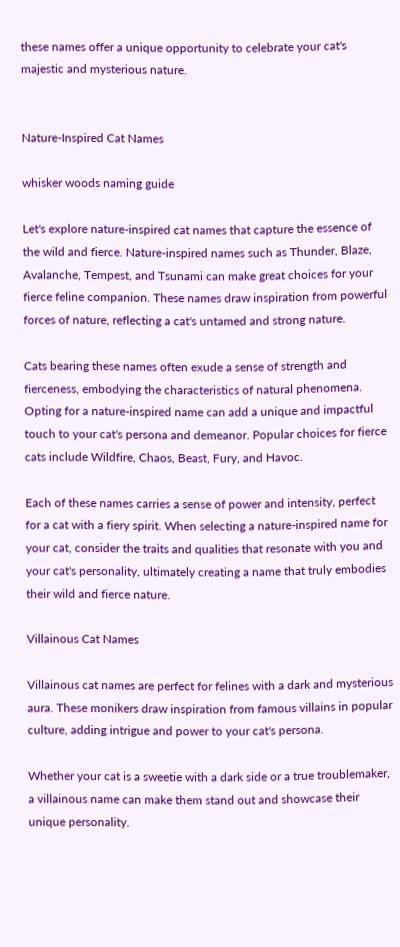these names offer a unique opportunity to celebrate your cat's majestic and mysterious nature.


Nature-Inspired Cat Names

whisker woods naming guide

Let's explore nature-inspired cat names that capture the essence of the wild and fierce. Nature-inspired names such as Thunder, Blaze, Avalanche, Tempest, and Tsunami can make great choices for your fierce feline companion. These names draw inspiration from powerful forces of nature, reflecting a cat's untamed and strong nature.

Cats bearing these names often exude a sense of strength and fierceness, embodying the characteristics of natural phenomena. Opting for a nature-inspired name can add a unique and impactful touch to your cat's persona and demeanor. Popular choices for fierce cats include Wildfire, Chaos, Beast, Fury, and Havoc.

Each of these names carries a sense of power and intensity, perfect for a cat with a fiery spirit. When selecting a nature-inspired name for your cat, consider the traits and qualities that resonate with you and your cat's personality, ultimately creating a name that truly embodies their wild and fierce nature.

Villainous Cat Names

Villainous cat names are perfect for felines with a dark and mysterious aura. These monikers draw inspiration from famous villains in popular culture, adding intrigue and power to your cat's persona.

Whether your cat is a sweetie with a dark side or a true troublemaker, a villainous name can make them stand out and showcase their unique personality.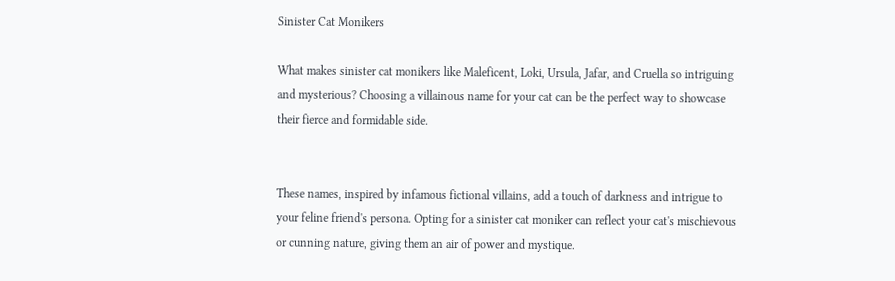Sinister Cat Monikers

What makes sinister cat monikers like Maleficent, Loki, Ursula, Jafar, and Cruella so intriguing and mysterious? Choosing a villainous name for your cat can be the perfect way to showcase their fierce and formidable side.


These names, inspired by infamous fictional villains, add a touch of darkness and intrigue to your feline friend's persona. Opting for a sinister cat moniker can reflect your cat's mischievous or cunning nature, giving them an air of power and mystique.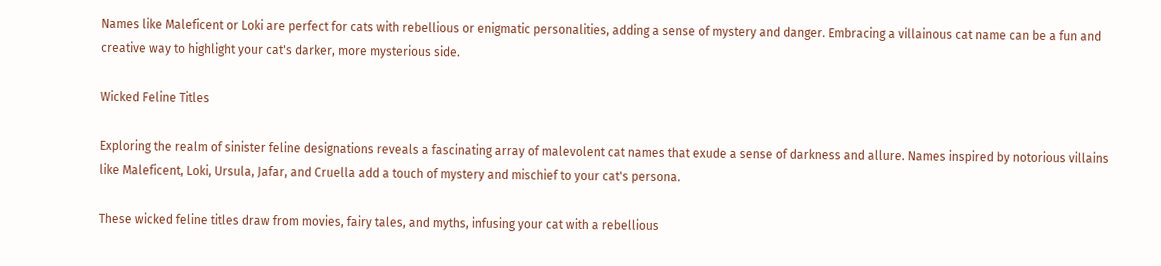Names like Maleficent or Loki are perfect for cats with rebellious or enigmatic personalities, adding a sense of mystery and danger. Embracing a villainous cat name can be a fun and creative way to highlight your cat's darker, more mysterious side.

Wicked Feline Titles

Exploring the realm of sinister feline designations reveals a fascinating array of malevolent cat names that exude a sense of darkness and allure. Names inspired by notorious villains like Maleficent, Loki, Ursula, Jafar, and Cruella add a touch of mystery and mischief to your cat's persona.

These wicked feline titles draw from movies, fairy tales, and myths, infusing your cat with a rebellious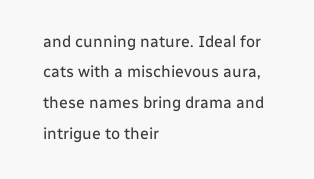and cunning nature. Ideal for cats with a mischievous aura, these names bring drama and intrigue to their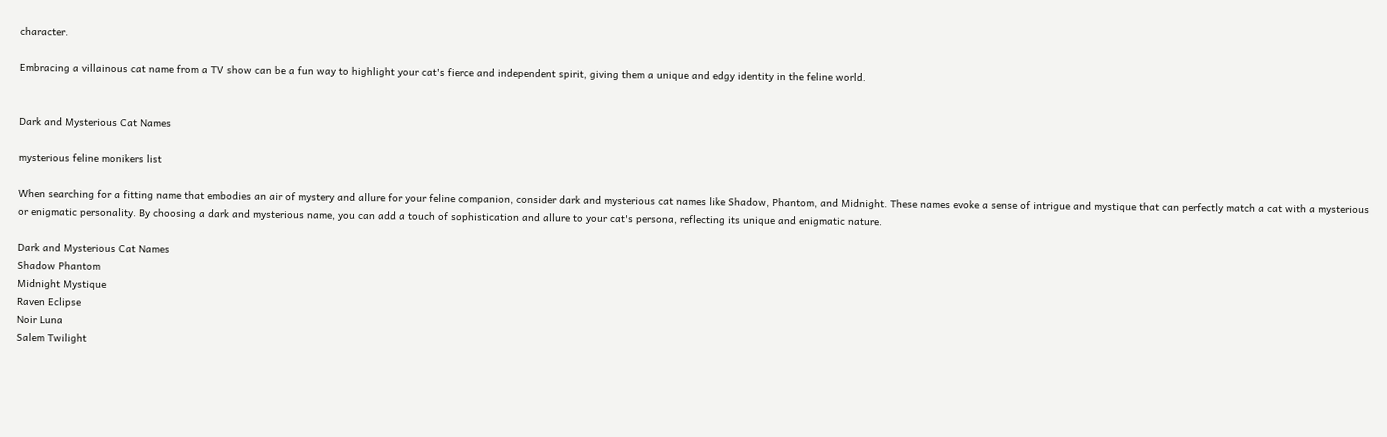character.

Embracing a villainous cat name from a TV show can be a fun way to highlight your cat's fierce and independent spirit, giving them a unique and edgy identity in the feline world.


Dark and Mysterious Cat Names

mysterious feline monikers list

When searching for a fitting name that embodies an air of mystery and allure for your feline companion, consider dark and mysterious cat names like Shadow, Phantom, and Midnight. These names evoke a sense of intrigue and mystique that can perfectly match a cat with a mysterious or enigmatic personality. By choosing a dark and mysterious name, you can add a touch of sophistication and allure to your cat's persona, reflecting its unique and enigmatic nature.

Dark and Mysterious Cat Names
Shadow Phantom
Midnight Mystique
Raven Eclipse
Noir Luna
Salem Twilight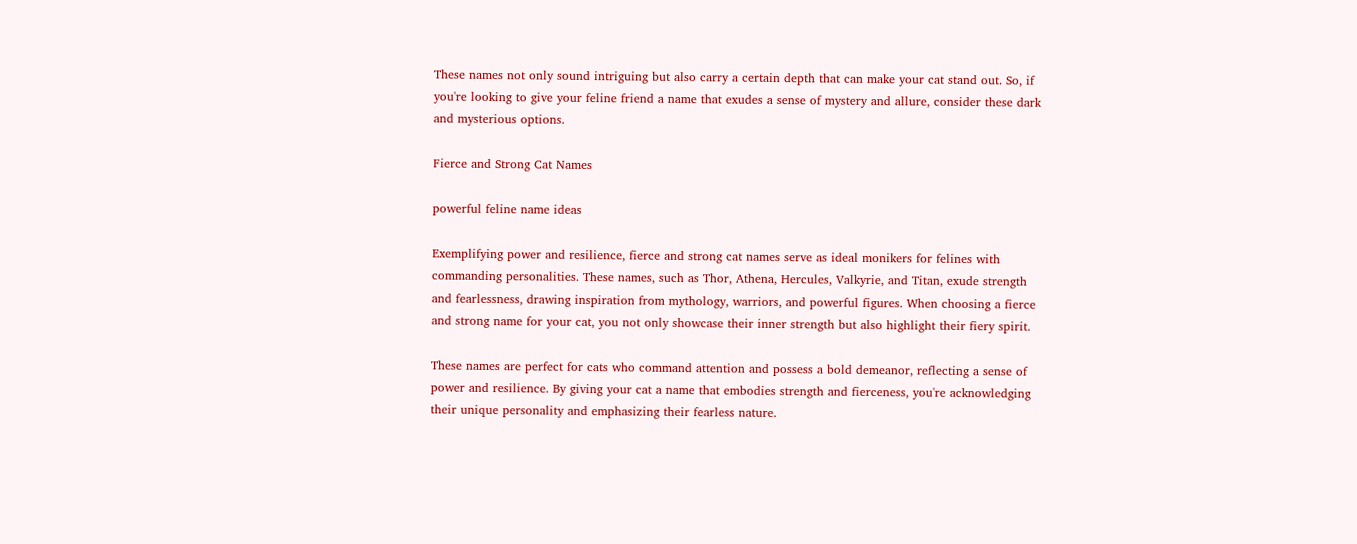These names not only sound intriguing but also carry a certain depth that can make your cat stand out. So, if you're looking to give your feline friend a name that exudes a sense of mystery and allure, consider these dark and mysterious options.

Fierce and Strong Cat Names

powerful feline name ideas

Exemplifying power and resilience, fierce and strong cat names serve as ideal monikers for felines with commanding personalities. These names, such as Thor, Athena, Hercules, Valkyrie, and Titan, exude strength and fearlessness, drawing inspiration from mythology, warriors, and powerful figures. When choosing a fierce and strong name for your cat, you not only showcase their inner strength but also highlight their fiery spirit.

These names are perfect for cats who command attention and possess a bold demeanor, reflecting a sense of power and resilience. By giving your cat a name that embodies strength and fierceness, you're acknowledging their unique personality and emphasizing their fearless nature.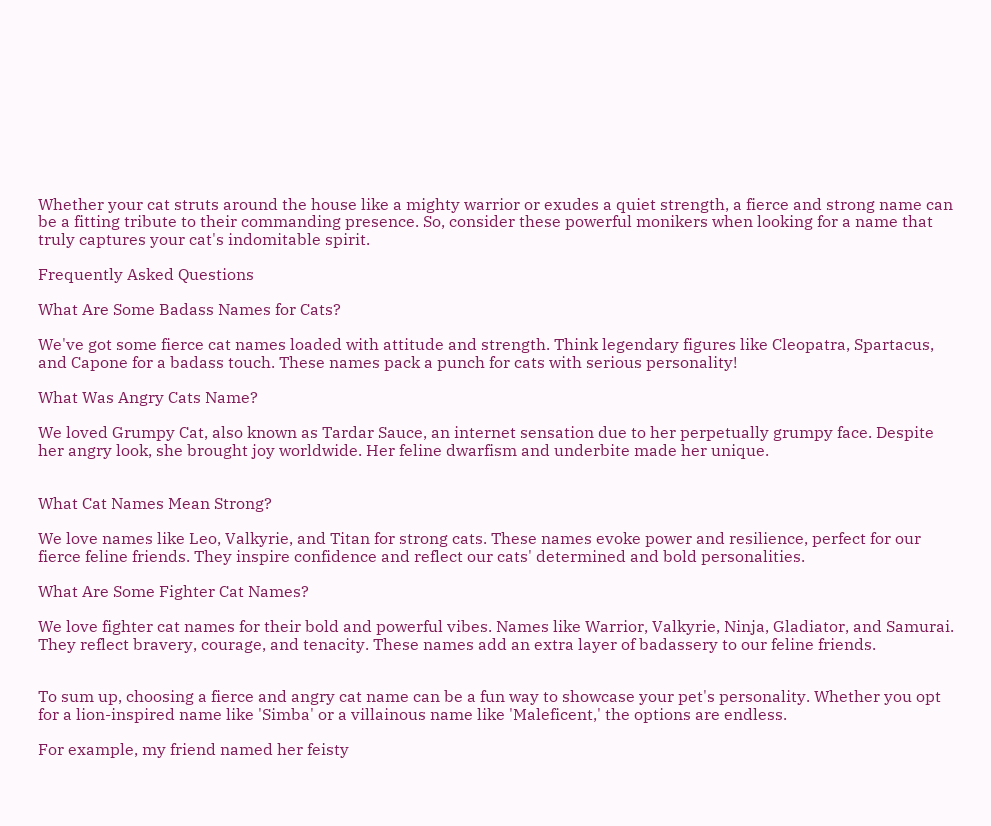Whether your cat struts around the house like a mighty warrior or exudes a quiet strength, a fierce and strong name can be a fitting tribute to their commanding presence. So, consider these powerful monikers when looking for a name that truly captures your cat's indomitable spirit.

Frequently Asked Questions

What Are Some Badass Names for Cats?

We've got some fierce cat names loaded with attitude and strength. Think legendary figures like Cleopatra, Spartacus, and Capone for a badass touch. These names pack a punch for cats with serious personality!

What Was Angry Cats Name?

We loved Grumpy Cat, also known as Tardar Sauce, an internet sensation due to her perpetually grumpy face. Despite her angry look, she brought joy worldwide. Her feline dwarfism and underbite made her unique.


What Cat Names Mean Strong?

We love names like Leo, Valkyrie, and Titan for strong cats. These names evoke power and resilience, perfect for our fierce feline friends. They inspire confidence and reflect our cats' determined and bold personalities.

What Are Some Fighter Cat Names?

We love fighter cat names for their bold and powerful vibes. Names like Warrior, Valkyrie, Ninja, Gladiator, and Samurai. They reflect bravery, courage, and tenacity. These names add an extra layer of badassery to our feline friends.


To sum up, choosing a fierce and angry cat name can be a fun way to showcase your pet's personality. Whether you opt for a lion-inspired name like 'Simba' or a villainous name like 'Maleficent,' the options are endless.

For example, my friend named her feisty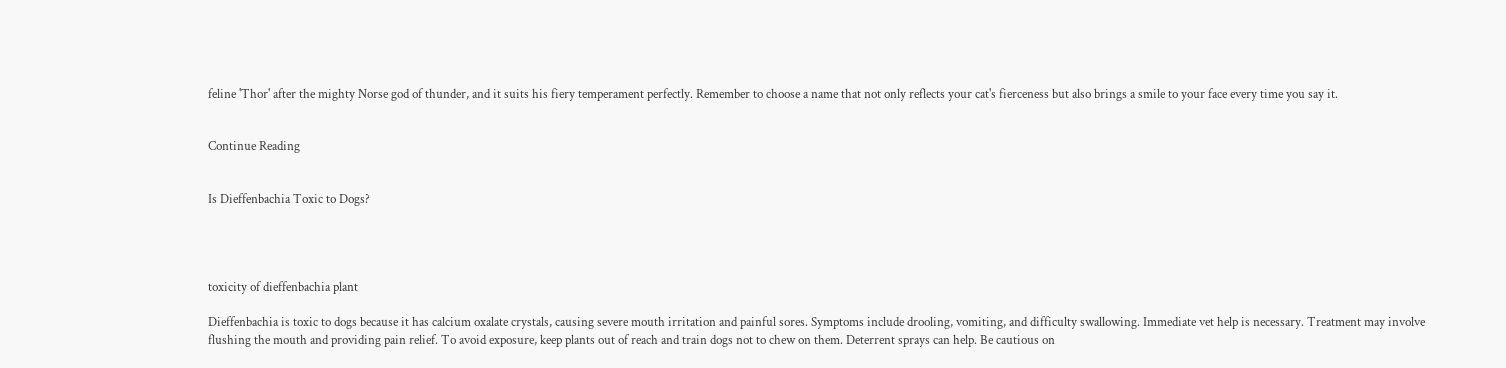feline 'Thor' after the mighty Norse god of thunder, and it suits his fiery temperament perfectly. Remember to choose a name that not only reflects your cat's fierceness but also brings a smile to your face every time you say it.


Continue Reading


Is Dieffenbachia Toxic to Dogs?




toxicity of dieffenbachia plant

Dieffenbachia is toxic to dogs because it has calcium oxalate crystals, causing severe mouth irritation and painful sores. Symptoms include drooling, vomiting, and difficulty swallowing. Immediate vet help is necessary. Treatment may involve flushing the mouth and providing pain relief. To avoid exposure, keep plants out of reach and train dogs not to chew on them. Deterrent sprays can help. Be cautious on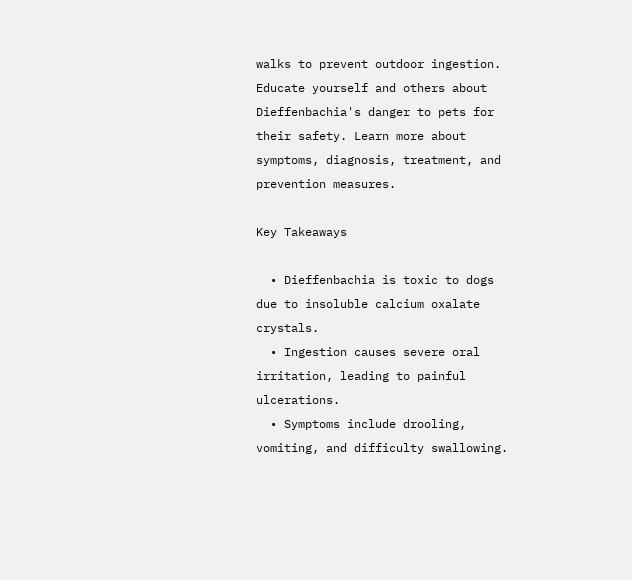walks to prevent outdoor ingestion. Educate yourself and others about Dieffenbachia's danger to pets for their safety. Learn more about symptoms, diagnosis, treatment, and prevention measures.

Key Takeaways

  • Dieffenbachia is toxic to dogs due to insoluble calcium oxalate crystals.
  • Ingestion causes severe oral irritation, leading to painful ulcerations.
  • Symptoms include drooling, vomiting, and difficulty swallowing.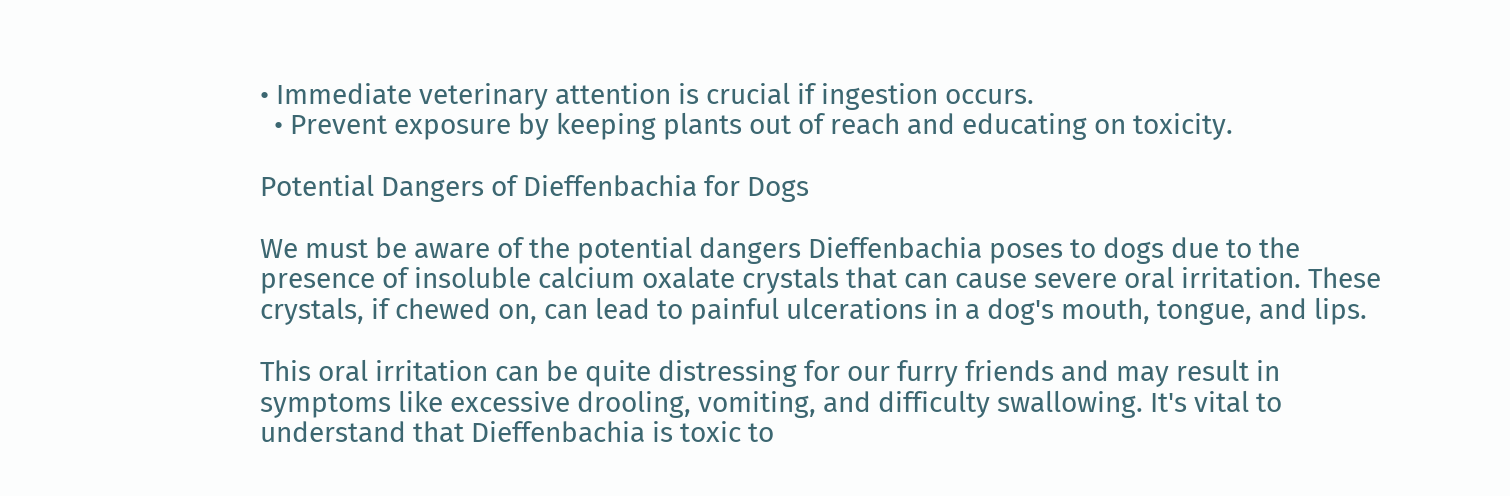• Immediate veterinary attention is crucial if ingestion occurs.
  • Prevent exposure by keeping plants out of reach and educating on toxicity.

Potential Dangers of Dieffenbachia for Dogs

We must be aware of the potential dangers Dieffenbachia poses to dogs due to the presence of insoluble calcium oxalate crystals that can cause severe oral irritation. These crystals, if chewed on, can lead to painful ulcerations in a dog's mouth, tongue, and lips.

This oral irritation can be quite distressing for our furry friends and may result in symptoms like excessive drooling, vomiting, and difficulty swallowing. It's vital to understand that Dieffenbachia is toxic to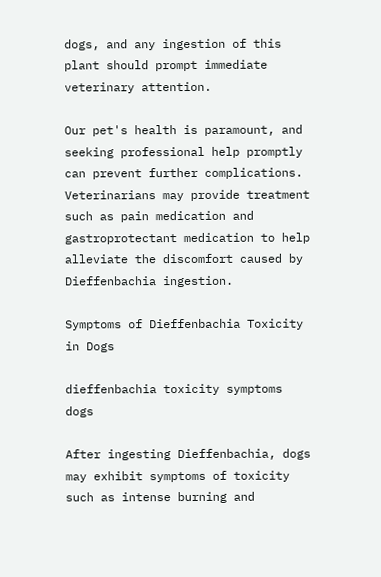dogs, and any ingestion of this plant should prompt immediate veterinary attention.

Our pet's health is paramount, and seeking professional help promptly can prevent further complications. Veterinarians may provide treatment such as pain medication and gastroprotectant medication to help alleviate the discomfort caused by Dieffenbachia ingestion.

Symptoms of Dieffenbachia Toxicity in Dogs

dieffenbachia toxicity symptoms dogs

After ingesting Dieffenbachia, dogs may exhibit symptoms of toxicity such as intense burning and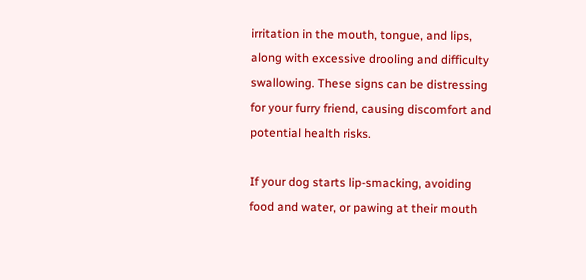irritation in the mouth, tongue, and lips, along with excessive drooling and difficulty swallowing. These signs can be distressing for your furry friend, causing discomfort and potential health risks.

If your dog starts lip-smacking, avoiding food and water, or pawing at their mouth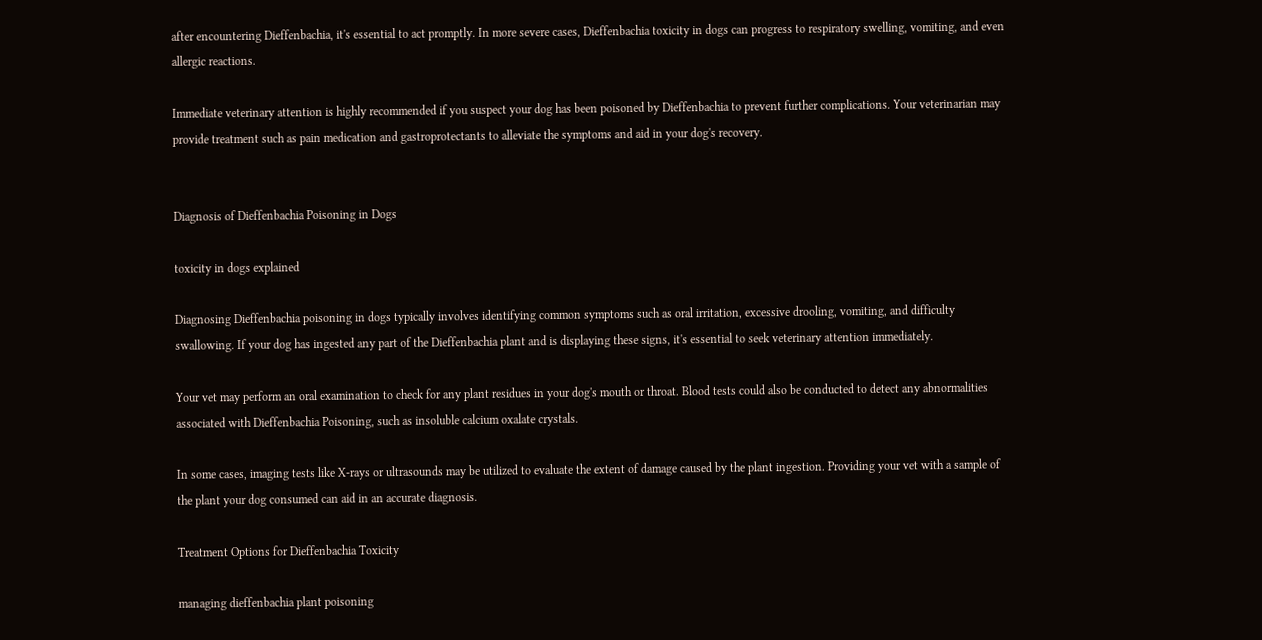after encountering Dieffenbachia, it's essential to act promptly. In more severe cases, Dieffenbachia toxicity in dogs can progress to respiratory swelling, vomiting, and even allergic reactions.

Immediate veterinary attention is highly recommended if you suspect your dog has been poisoned by Dieffenbachia to prevent further complications. Your veterinarian may provide treatment such as pain medication and gastroprotectants to alleviate the symptoms and aid in your dog's recovery.


Diagnosis of Dieffenbachia Poisoning in Dogs

toxicity in dogs explained

Diagnosing Dieffenbachia poisoning in dogs typically involves identifying common symptoms such as oral irritation, excessive drooling, vomiting, and difficulty swallowing. If your dog has ingested any part of the Dieffenbachia plant and is displaying these signs, it's essential to seek veterinary attention immediately.

Your vet may perform an oral examination to check for any plant residues in your dog's mouth or throat. Blood tests could also be conducted to detect any abnormalities associated with Dieffenbachia Poisoning, such as insoluble calcium oxalate crystals.

In some cases, imaging tests like X-rays or ultrasounds may be utilized to evaluate the extent of damage caused by the plant ingestion. Providing your vet with a sample of the plant your dog consumed can aid in an accurate diagnosis.

Treatment Options for Dieffenbachia Toxicity

managing dieffenbachia plant poisoning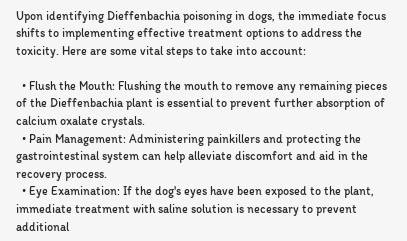Upon identifying Dieffenbachia poisoning in dogs, the immediate focus shifts to implementing effective treatment options to address the toxicity. Here are some vital steps to take into account:

  • Flush the Mouth: Flushing the mouth to remove any remaining pieces of the Dieffenbachia plant is essential to prevent further absorption of calcium oxalate crystals.
  • Pain Management: Administering painkillers and protecting the gastrointestinal system can help alleviate discomfort and aid in the recovery process.
  • Eye Examination: If the dog's eyes have been exposed to the plant, immediate treatment with saline solution is necessary to prevent additional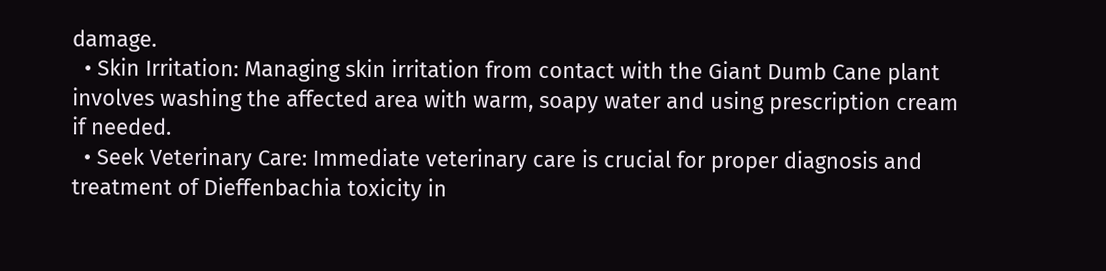damage.
  • Skin Irritation: Managing skin irritation from contact with the Giant Dumb Cane plant involves washing the affected area with warm, soapy water and using prescription cream if needed.
  • Seek Veterinary Care: Immediate veterinary care is crucial for proper diagnosis and treatment of Dieffenbachia toxicity in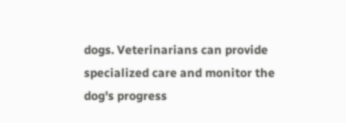dogs. Veterinarians can provide specialized care and monitor the dog's progress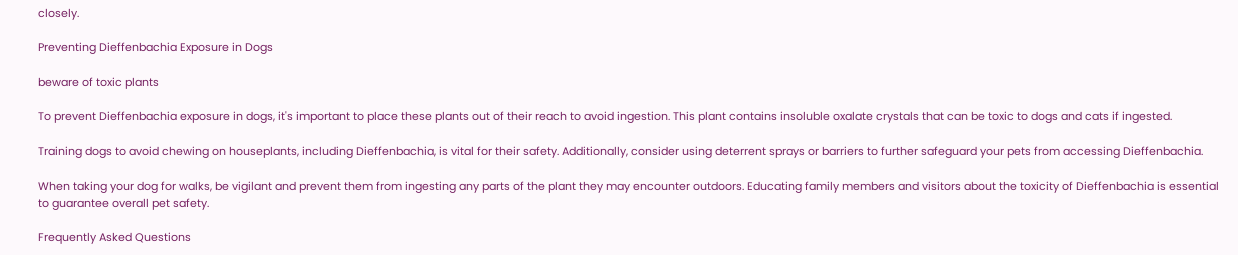closely.

Preventing Dieffenbachia Exposure in Dogs

beware of toxic plants

To prevent Dieffenbachia exposure in dogs, it's important to place these plants out of their reach to avoid ingestion. This plant contains insoluble oxalate crystals that can be toxic to dogs and cats if ingested.

Training dogs to avoid chewing on houseplants, including Dieffenbachia, is vital for their safety. Additionally, consider using deterrent sprays or barriers to further safeguard your pets from accessing Dieffenbachia.

When taking your dog for walks, be vigilant and prevent them from ingesting any parts of the plant they may encounter outdoors. Educating family members and visitors about the toxicity of Dieffenbachia is essential to guarantee overall pet safety.

Frequently Asked Questions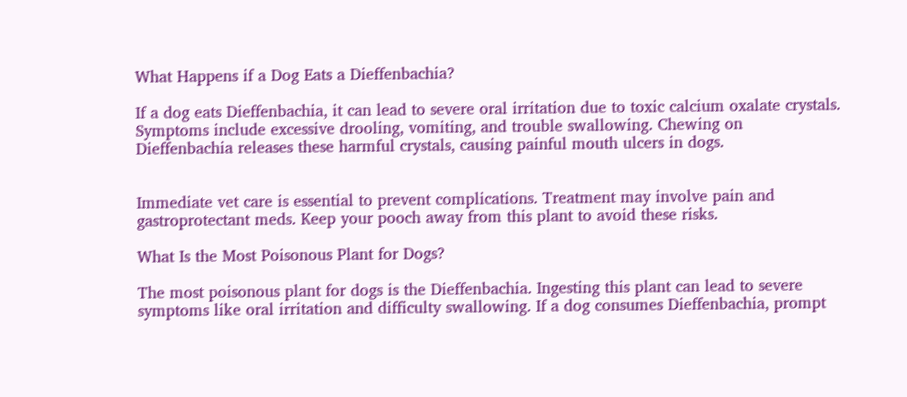What Happens if a Dog Eats a Dieffenbachia?

If a dog eats Dieffenbachia, it can lead to severe oral irritation due to toxic calcium oxalate crystals. Symptoms include excessive drooling, vomiting, and trouble swallowing. Chewing on Dieffenbachia releases these harmful crystals, causing painful mouth ulcers in dogs.


Immediate vet care is essential to prevent complications. Treatment may involve pain and gastroprotectant meds. Keep your pooch away from this plant to avoid these risks.

What Is the Most Poisonous Plant for Dogs?

The most poisonous plant for dogs is the Dieffenbachia. Ingesting this plant can lead to severe symptoms like oral irritation and difficulty swallowing. If a dog consumes Dieffenbachia, prompt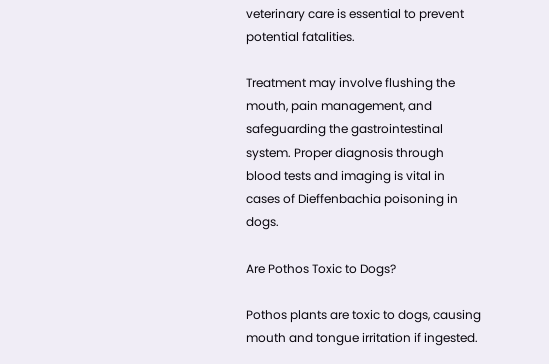veterinary care is essential to prevent potential fatalities.

Treatment may involve flushing the mouth, pain management, and safeguarding the gastrointestinal system. Proper diagnosis through blood tests and imaging is vital in cases of Dieffenbachia poisoning in dogs.

Are Pothos Toxic to Dogs?

Pothos plants are toxic to dogs, causing mouth and tongue irritation if ingested.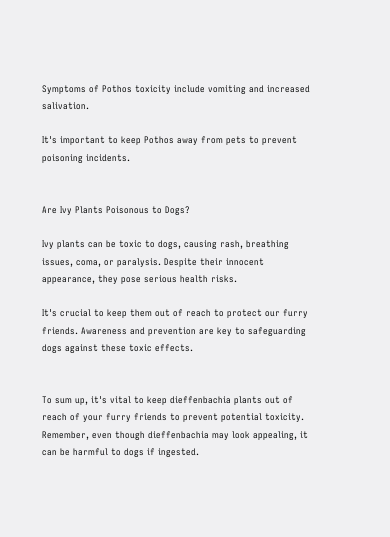Symptoms of Pothos toxicity include vomiting and increased salivation.

It's important to keep Pothos away from pets to prevent poisoning incidents.


Are Ivy Plants Poisonous to Dogs?

Ivy plants can be toxic to dogs, causing rash, breathing issues, coma, or paralysis. Despite their innocent appearance, they pose serious health risks.

It's crucial to keep them out of reach to protect our furry friends. Awareness and prevention are key to safeguarding dogs against these toxic effects.


To sum up, it's vital to keep dieffenbachia plants out of reach of your furry friends to prevent potential toxicity. Remember, even though dieffenbachia may look appealing, it can be harmful to dogs if ingested.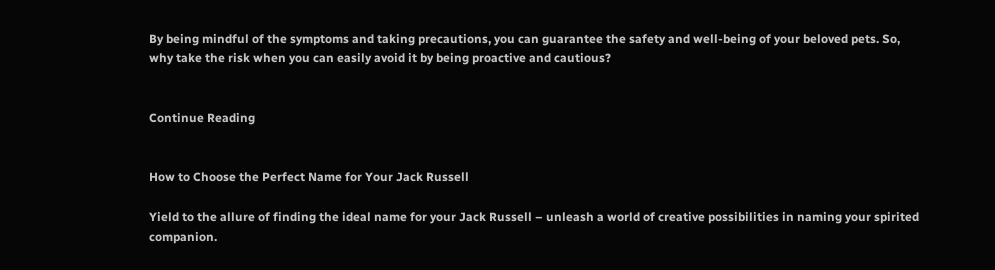By being mindful of the symptoms and taking precautions, you can guarantee the safety and well-being of your beloved pets. So, why take the risk when you can easily avoid it by being proactive and cautious?


Continue Reading


How to Choose the Perfect Name for Your Jack Russell

Yield to the allure of finding the ideal name for your Jack Russell – unleash a world of creative possibilities in naming your spirited companion.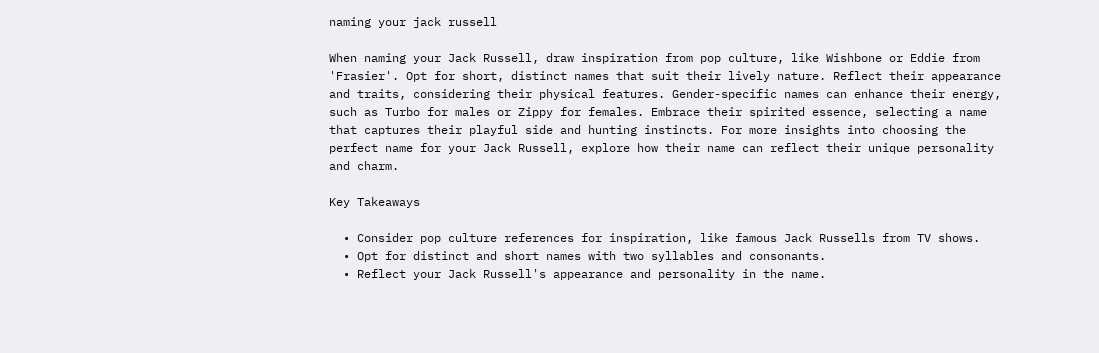naming your jack russell

When naming your Jack Russell, draw inspiration from pop culture, like Wishbone or Eddie from 'Frasier'. Opt for short, distinct names that suit their lively nature. Reflect their appearance and traits, considering their physical features. Gender-specific names can enhance their energy, such as Turbo for males or Zippy for females. Embrace their spirited essence, selecting a name that captures their playful side and hunting instincts. For more insights into choosing the perfect name for your Jack Russell, explore how their name can reflect their unique personality and charm.

Key Takeaways

  • Consider pop culture references for inspiration, like famous Jack Russells from TV shows.
  • Opt for distinct and short names with two syllables and consonants.
  • Reflect your Jack Russell's appearance and personality in the name.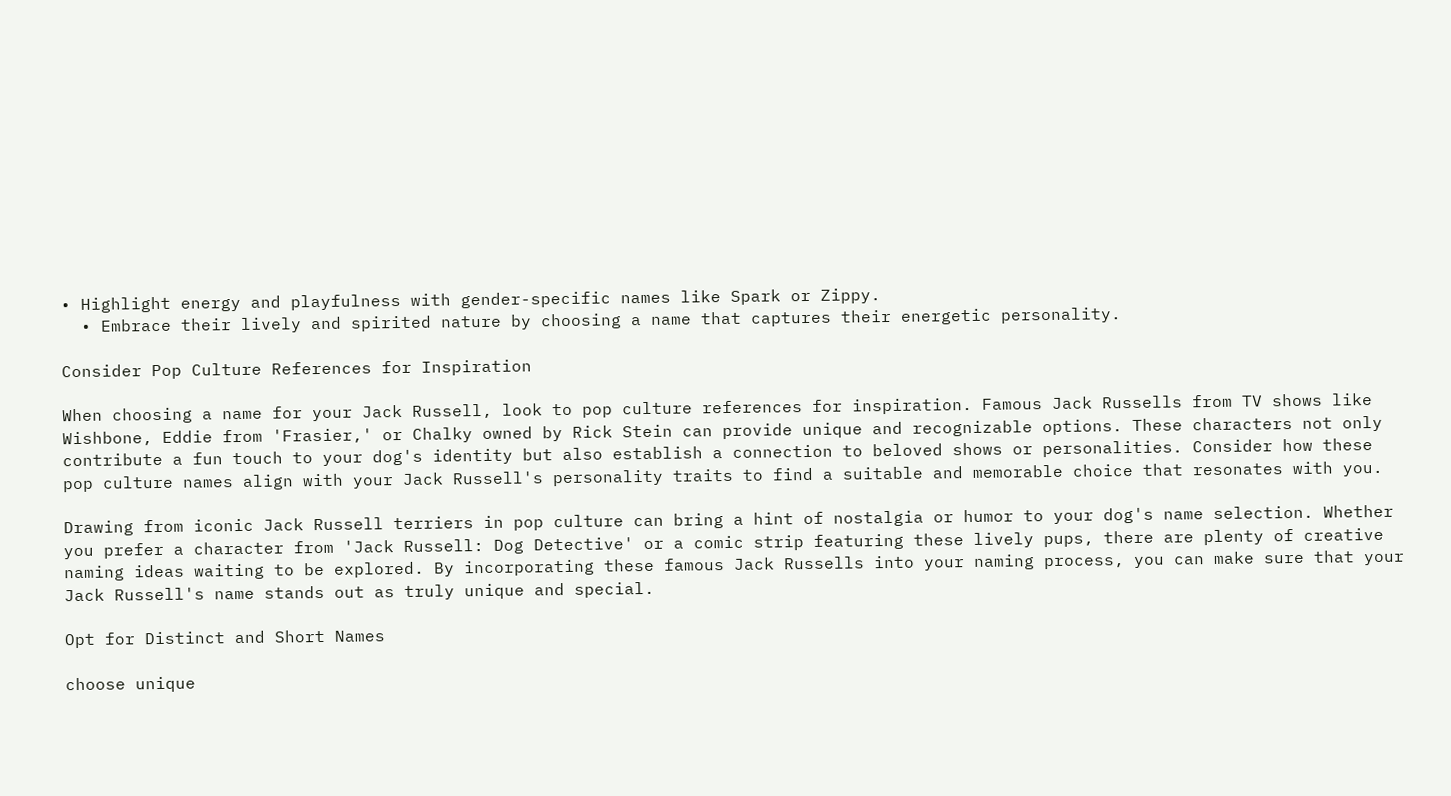• Highlight energy and playfulness with gender-specific names like Spark or Zippy.
  • Embrace their lively and spirited nature by choosing a name that captures their energetic personality.

Consider Pop Culture References for Inspiration

When choosing a name for your Jack Russell, look to pop culture references for inspiration. Famous Jack Russells from TV shows like Wishbone, Eddie from 'Frasier,' or Chalky owned by Rick Stein can provide unique and recognizable options. These characters not only contribute a fun touch to your dog's identity but also establish a connection to beloved shows or personalities. Consider how these pop culture names align with your Jack Russell's personality traits to find a suitable and memorable choice that resonates with you.

Drawing from iconic Jack Russell terriers in pop culture can bring a hint of nostalgia or humor to your dog's name selection. Whether you prefer a character from 'Jack Russell: Dog Detective' or a comic strip featuring these lively pups, there are plenty of creative naming ideas waiting to be explored. By incorporating these famous Jack Russells into your naming process, you can make sure that your Jack Russell's name stands out as truly unique and special.

Opt for Distinct and Short Names

choose unique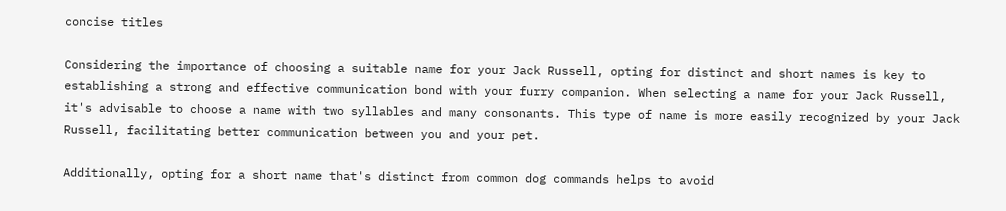concise titles

Considering the importance of choosing a suitable name for your Jack Russell, opting for distinct and short names is key to establishing a strong and effective communication bond with your furry companion. When selecting a name for your Jack Russell, it's advisable to choose a name with two syllables and many consonants. This type of name is more easily recognized by your Jack Russell, facilitating better communication between you and your pet.

Additionally, opting for a short name that's distinct from common dog commands helps to avoid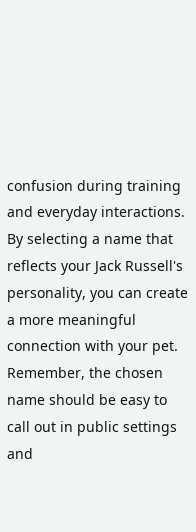confusion during training and everyday interactions. By selecting a name that reflects your Jack Russell's personality, you can create a more meaningful connection with your pet. Remember, the chosen name should be easy to call out in public settings and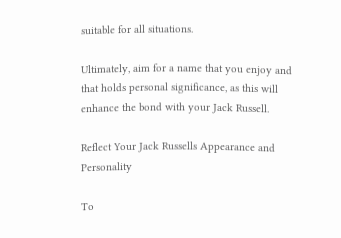suitable for all situations.

Ultimately, aim for a name that you enjoy and that holds personal significance, as this will enhance the bond with your Jack Russell.

Reflect Your Jack Russells Appearance and Personality

To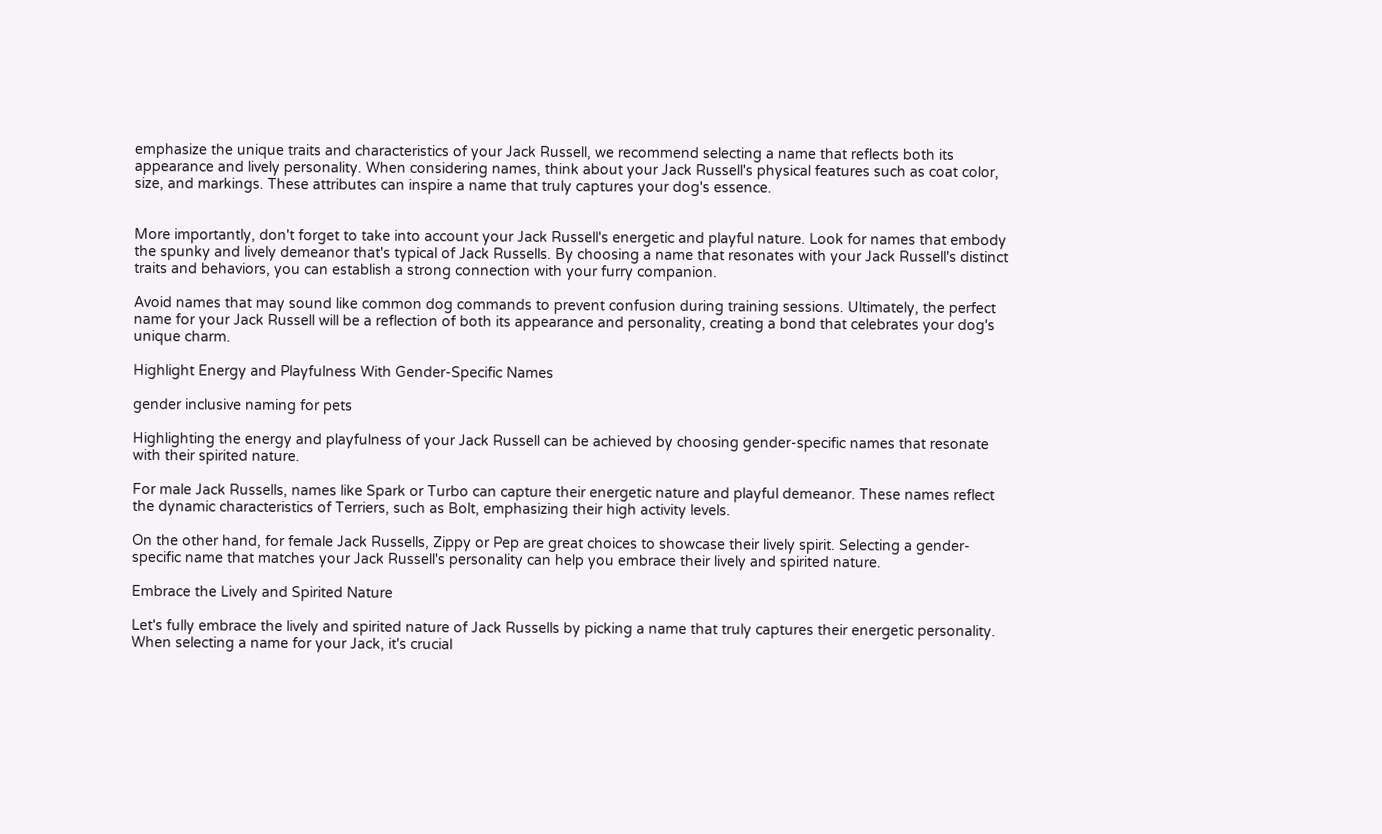emphasize the unique traits and characteristics of your Jack Russell, we recommend selecting a name that reflects both its appearance and lively personality. When considering names, think about your Jack Russell's physical features such as coat color, size, and markings. These attributes can inspire a name that truly captures your dog's essence.


More importantly, don't forget to take into account your Jack Russell's energetic and playful nature. Look for names that embody the spunky and lively demeanor that's typical of Jack Russells. By choosing a name that resonates with your Jack Russell's distinct traits and behaviors, you can establish a strong connection with your furry companion.

Avoid names that may sound like common dog commands to prevent confusion during training sessions. Ultimately, the perfect name for your Jack Russell will be a reflection of both its appearance and personality, creating a bond that celebrates your dog's unique charm.

Highlight Energy and Playfulness With Gender-Specific Names

gender inclusive naming for pets

Highlighting the energy and playfulness of your Jack Russell can be achieved by choosing gender-specific names that resonate with their spirited nature.

For male Jack Russells, names like Spark or Turbo can capture their energetic nature and playful demeanor. These names reflect the dynamic characteristics of Terriers, such as Bolt, emphasizing their high activity levels.

On the other hand, for female Jack Russells, Zippy or Pep are great choices to showcase their lively spirit. Selecting a gender-specific name that matches your Jack Russell's personality can help you embrace their lively and spirited nature.

Embrace the Lively and Spirited Nature

Let's fully embrace the lively and spirited nature of Jack Russells by picking a name that truly captures their energetic personality. When selecting a name for your Jack, it's crucial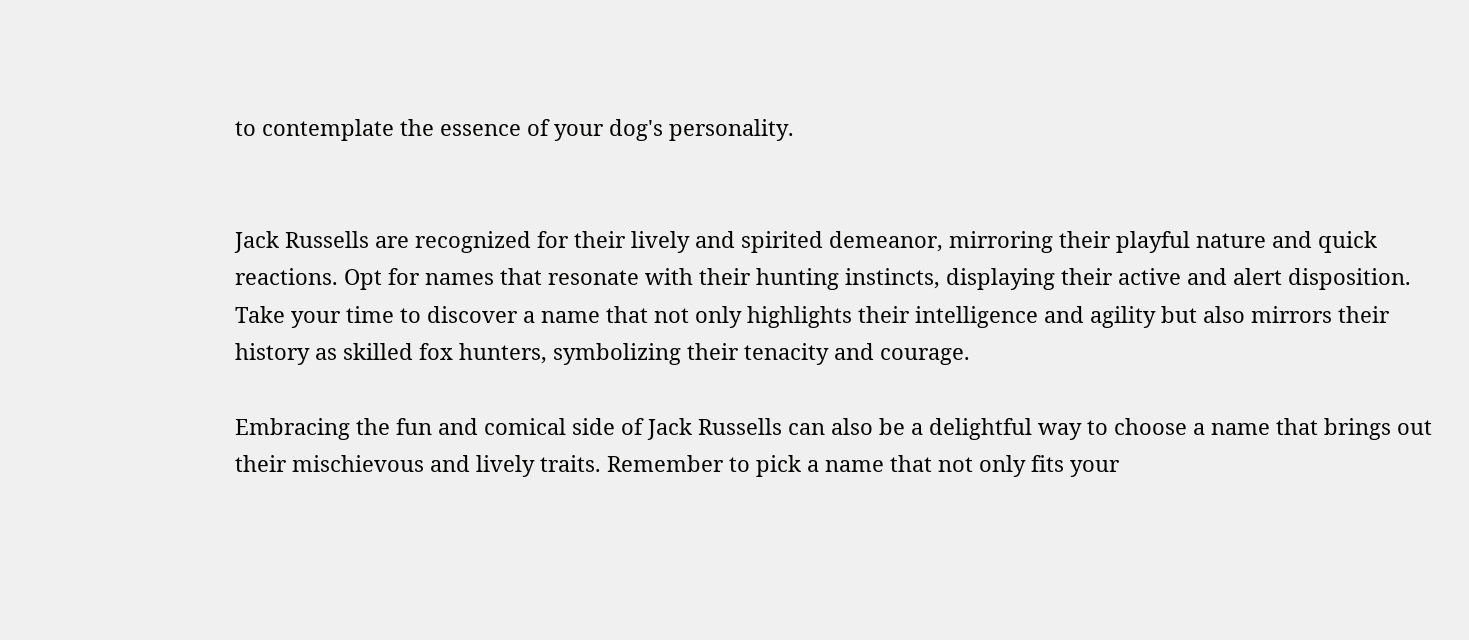to contemplate the essence of your dog's personality.


Jack Russells are recognized for their lively and spirited demeanor, mirroring their playful nature and quick reactions. Opt for names that resonate with their hunting instincts, displaying their active and alert disposition. Take your time to discover a name that not only highlights their intelligence and agility but also mirrors their history as skilled fox hunters, symbolizing their tenacity and courage.

Embracing the fun and comical side of Jack Russells can also be a delightful way to choose a name that brings out their mischievous and lively traits. Remember to pick a name that not only fits your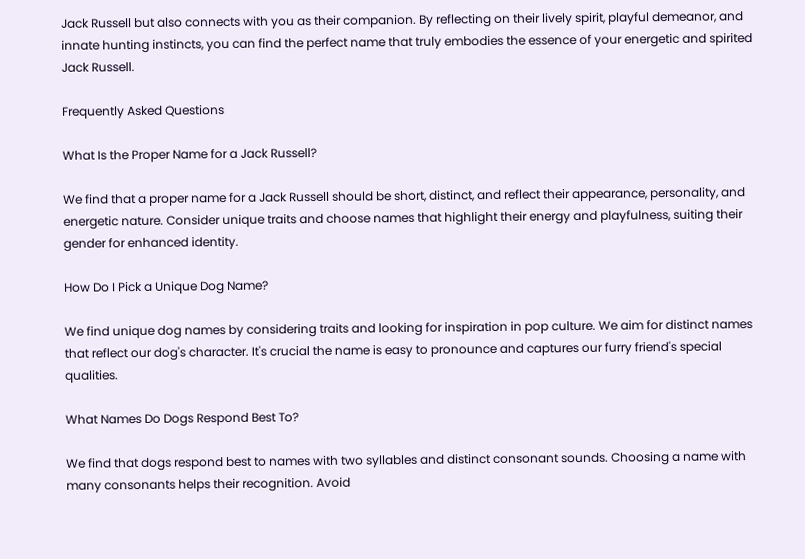Jack Russell but also connects with you as their companion. By reflecting on their lively spirit, playful demeanor, and innate hunting instincts, you can find the perfect name that truly embodies the essence of your energetic and spirited Jack Russell.

Frequently Asked Questions

What Is the Proper Name for a Jack Russell?

We find that a proper name for a Jack Russell should be short, distinct, and reflect their appearance, personality, and energetic nature. Consider unique traits and choose names that highlight their energy and playfulness, suiting their gender for enhanced identity.

How Do I Pick a Unique Dog Name?

We find unique dog names by considering traits and looking for inspiration in pop culture. We aim for distinct names that reflect our dog's character. It's crucial the name is easy to pronounce and captures our furry friend's special qualities.

What Names Do Dogs Respond Best To?

We find that dogs respond best to names with two syllables and distinct consonant sounds. Choosing a name with many consonants helps their recognition. Avoid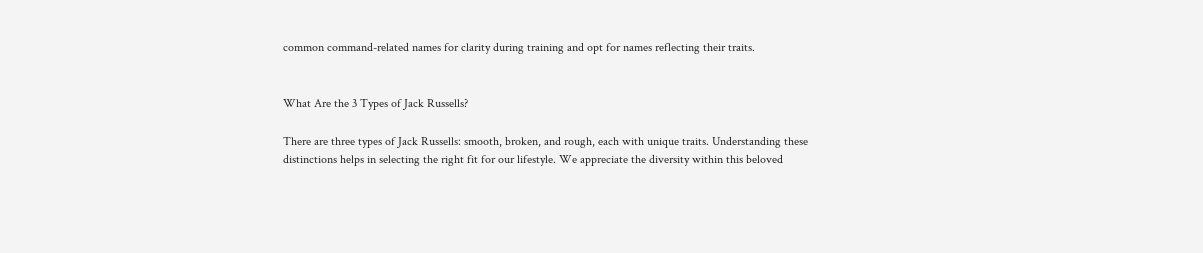common command-related names for clarity during training and opt for names reflecting their traits.


What Are the 3 Types of Jack Russells?

There are three types of Jack Russells: smooth, broken, and rough, each with unique traits. Understanding these distinctions helps in selecting the right fit for our lifestyle. We appreciate the diversity within this beloved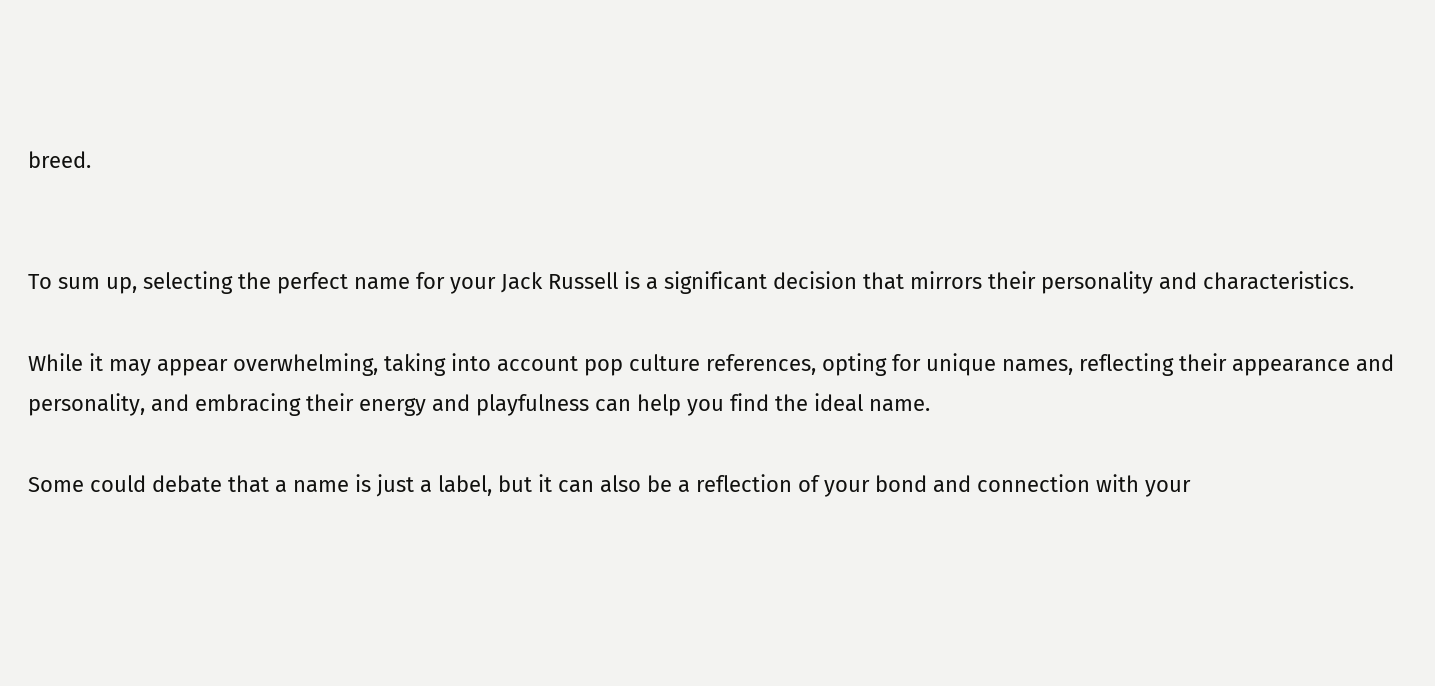breed.


To sum up, selecting the perfect name for your Jack Russell is a significant decision that mirrors their personality and characteristics.

While it may appear overwhelming, taking into account pop culture references, opting for unique names, reflecting their appearance and personality, and embracing their energy and playfulness can help you find the ideal name.

Some could debate that a name is just a label, but it can also be a reflection of your bond and connection with your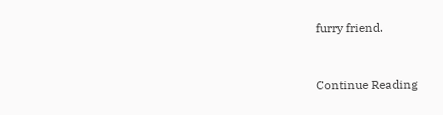furry friend.


Continue Reading